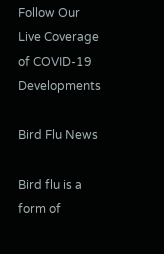Follow Our Live Coverage of COVID-19 Developments

Bird Flu News

Bird flu is a form of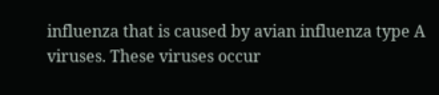influenza that is caused by avian influenza type A viruses. These viruses occur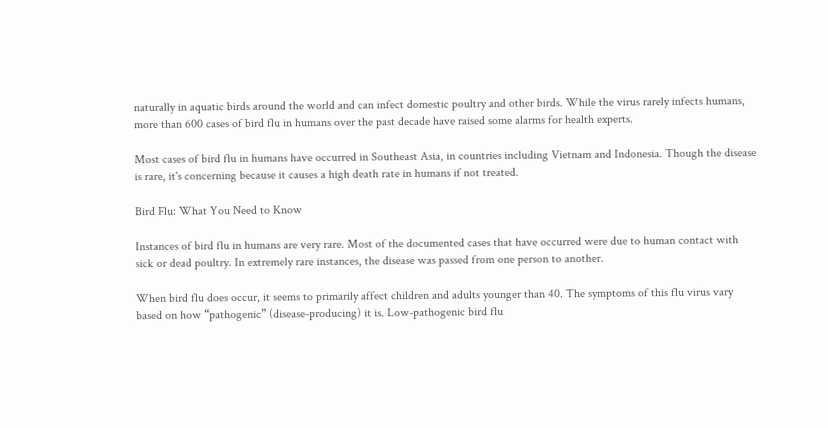naturally in aquatic birds around the world and can infect domestic poultry and other birds. While the virus rarely infects humans, more than 600 cases of bird flu in humans over the past decade have raised some alarms for health experts.

Most cases of bird flu in humans have occurred in Southeast Asia, in countries including Vietnam and Indonesia. Though the disease is rare, it's concerning because it causes a high death rate in humans if not treated.

Bird Flu: What You Need to Know

Instances of bird flu in humans are very rare. Most of the documented cases that have occurred were due to human contact with sick or dead poultry. In extremely rare instances, the disease was passed from one person to another.

When bird flu does occur, it seems to primarily affect children and adults younger than 40. The symptoms of this flu virus vary based on how “pathogenic” (disease-producing) it is. Low-pathogenic bird flu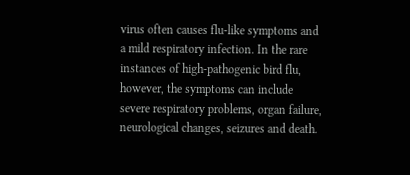virus often causes flu-like symptoms and a mild respiratory infection. In the rare instances of high-pathogenic bird flu, however, the symptoms can include severe respiratory problems, organ failure, neurological changes, seizures and death.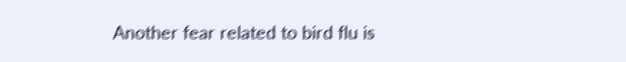Another fear related to bird flu is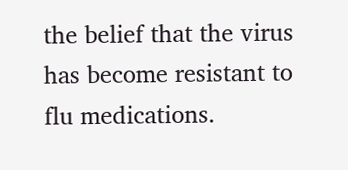the belief that the virus has become resistant to flu medications.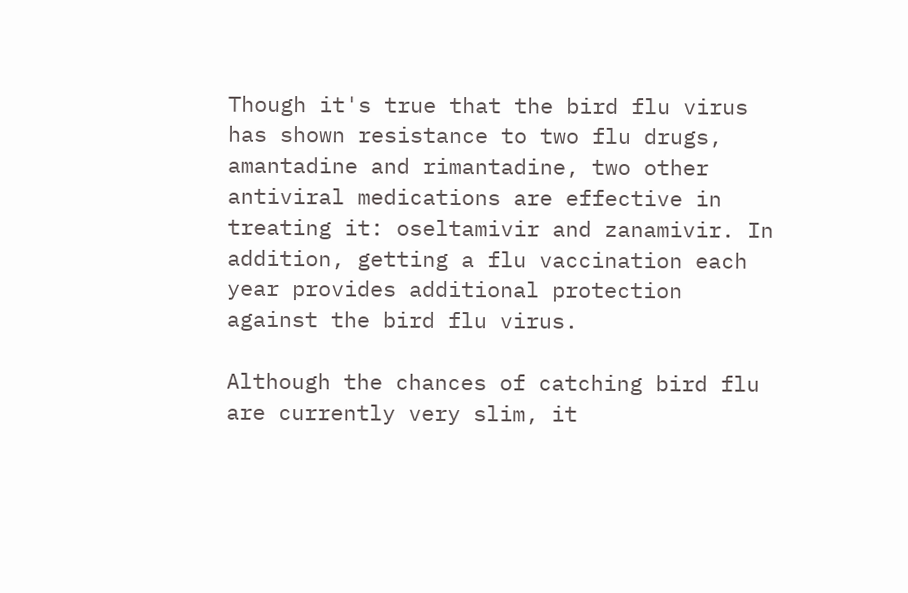Though it's true that the bird flu virus has shown resistance to two flu drugs, amantadine and rimantadine, two other antiviral medications are effective in treating it: oseltamivir and zanamivir. In addition, getting a flu vaccination each year provides additional protection against the bird flu virus.

Although the chances of catching bird flu are currently very slim, it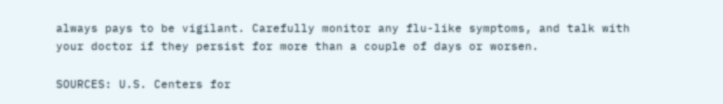always pays to be vigilant. Carefully monitor any flu-like symptoms, and talk with your doctor if they persist for more than a couple of days or worsen.

SOURCES: U.S. Centers for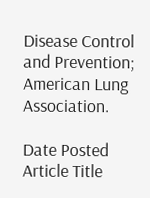Disease Control and Prevention; American Lung Association.

Date Posted
Article Title